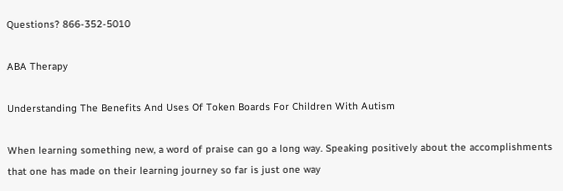Questions? 866-352-5010

ABA Therapy

Understanding The Benefits And Uses Of Token Boards For Children With Autism

When learning something new, a word of praise can go a long way. Speaking positively about the accomplishments that one has made on their learning journey so far is just one way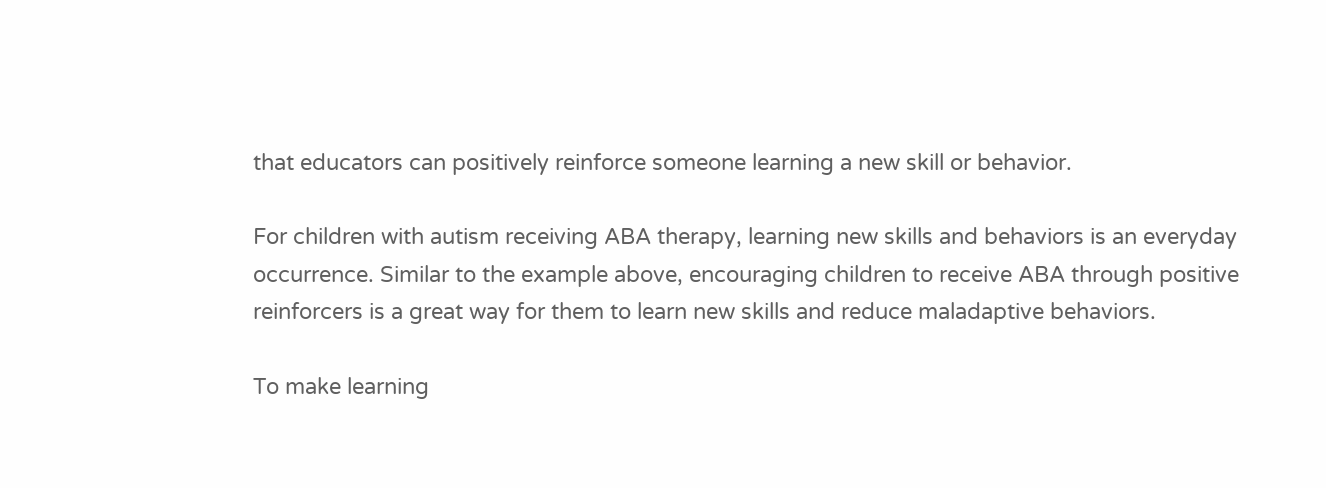that educators can positively reinforce someone learning a new skill or behavior.

For children with autism receiving ABA therapy, learning new skills and behaviors is an everyday occurrence. Similar to the example above, encouraging children to receive ABA through positive reinforcers is a great way for them to learn new skills and reduce maladaptive behaviors.

To make learning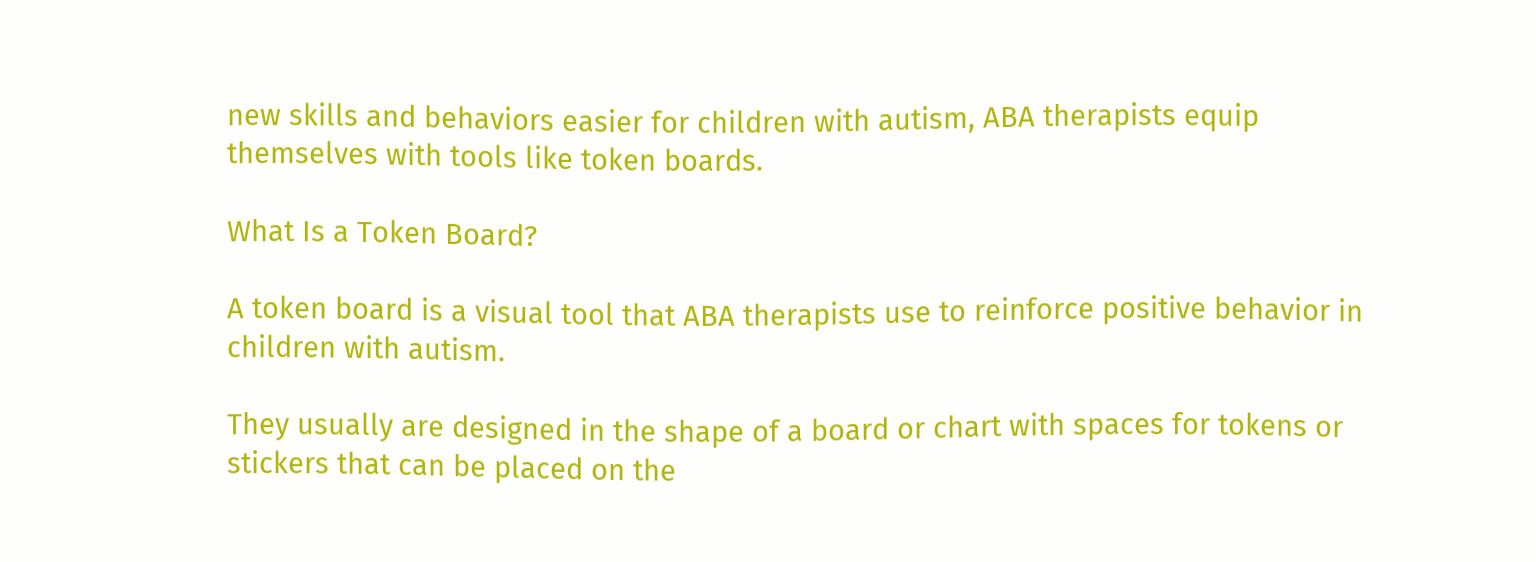new skills and behaviors easier for children with autism, ABA therapists equip themselves with tools like token boards.

What Is a Token Board?

A token board is a visual tool that ABA therapists use to reinforce positive behavior in children with autism.

They usually are designed in the shape of a board or chart with spaces for tokens or stickers that can be placed on the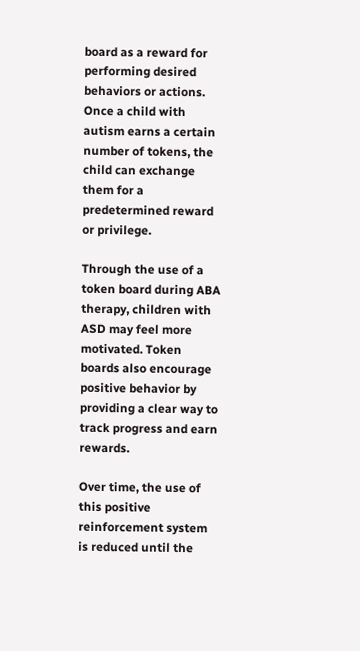board as a reward for performing desired behaviors or actions. Once a child with autism earns a certain number of tokens, the child can exchange them for a predetermined reward or privilege.

Through the use of a token board during ABA therapy, children with ASD may feel more motivated. Token boards also encourage positive behavior by providing a clear way to track progress and earn rewards.

Over time, the use of this positive reinforcement system is reduced until the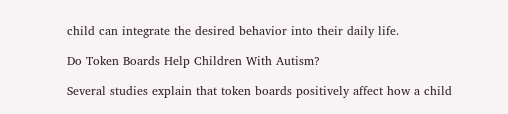child can integrate the desired behavior into their daily life.

Do Token Boards Help Children With Autism?

Several studies explain that token boards positively affect how a child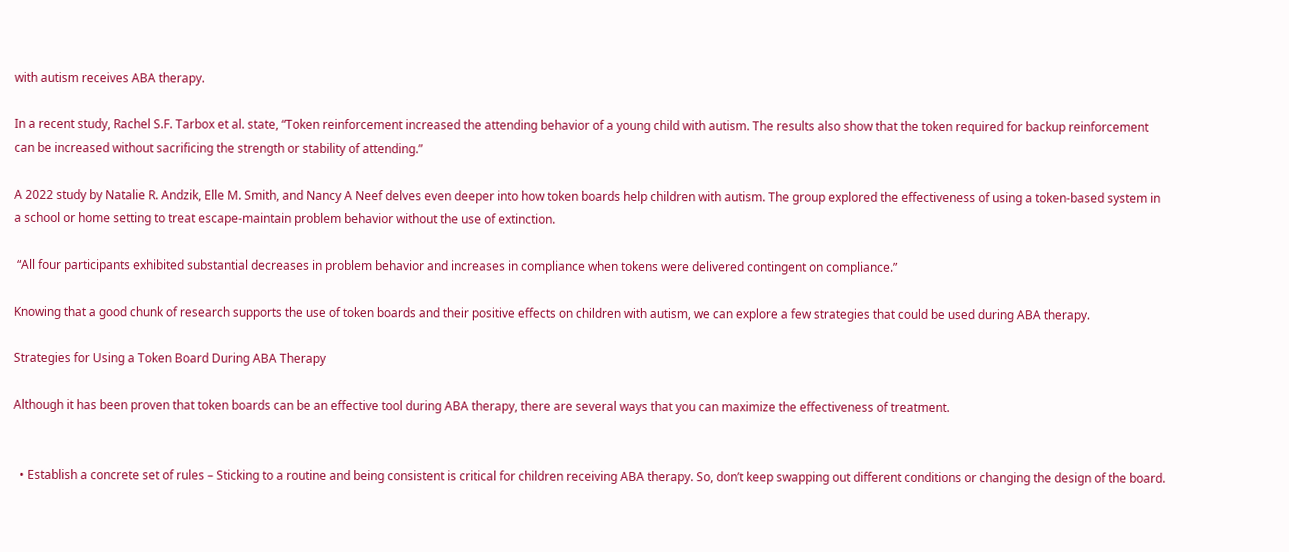with autism receives ABA therapy.

In a recent study, Rachel S.F. Tarbox et al. state, “Token reinforcement increased the attending behavior of a young child with autism. The results also show that the token required for backup reinforcement can be increased without sacrificing the strength or stability of attending.”

A 2022 study by Natalie R. Andzik, Elle M. Smith, and Nancy A Neef delves even deeper into how token boards help children with autism. The group explored the effectiveness of using a token-based system in a school or home setting to treat escape-maintain problem behavior without the use of extinction.

 “All four participants exhibited substantial decreases in problem behavior and increases in compliance when tokens were delivered contingent on compliance.”

Knowing that a good chunk of research supports the use of token boards and their positive effects on children with autism, we can explore a few strategies that could be used during ABA therapy.

Strategies for Using a Token Board During ABA Therapy

Although it has been proven that token boards can be an effective tool during ABA therapy, there are several ways that you can maximize the effectiveness of treatment.


  • Establish a concrete set of rules – Sticking to a routine and being consistent is critical for children receiving ABA therapy. So, don’t keep swapping out different conditions or changing the design of the board.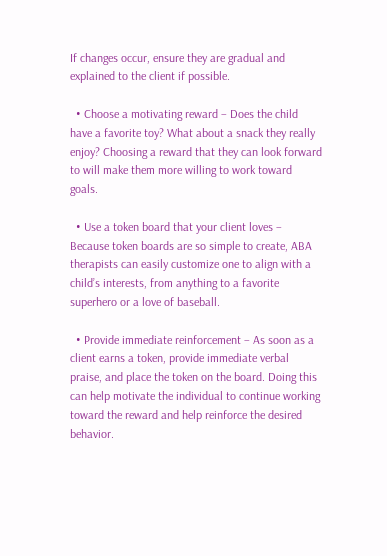If changes occur, ensure they are gradual and explained to the client if possible.

  • Choose a motivating reward – Does the child have a favorite toy? What about a snack they really enjoy? Choosing a reward that they can look forward to will make them more willing to work toward goals.

  • Use a token board that your client loves – Because token boards are so simple to create, ABA therapists can easily customize one to align with a child’s interests, from anything to a favorite superhero or a love of baseball.

  • Provide immediate reinforcement – As soon as a client earns a token, provide immediate verbal praise, and place the token on the board. Doing this can help motivate the individual to continue working toward the reward and help reinforce the desired behavior.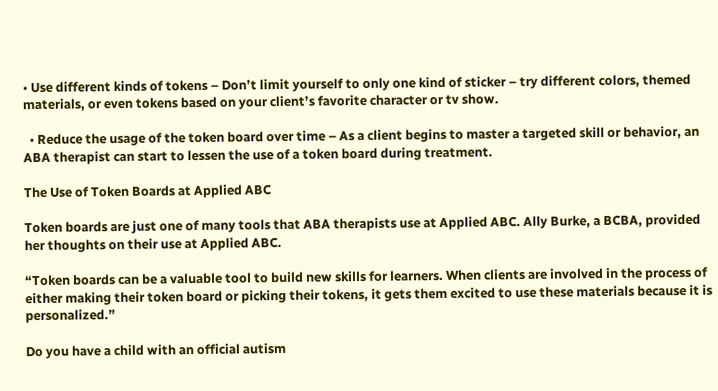• Use different kinds of tokens – Don’t limit yourself to only one kind of sticker – try different colors, themed materials, or even tokens based on your client’s favorite character or tv show.

  • Reduce the usage of the token board over time – As a client begins to master a targeted skill or behavior, an ABA therapist can start to lessen the use of a token board during treatment.

The Use of Token Boards at Applied ABC

Token boards are just one of many tools that ABA therapists use at Applied ABC. Ally Burke, a BCBA, provided her thoughts on their use at Applied ABC.

“Token boards can be a valuable tool to build new skills for learners. When clients are involved in the process of either making their token board or picking their tokens, it gets them excited to use these materials because it is personalized.”

Do you have a child with an official autism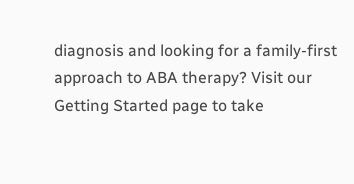diagnosis and looking for a family-first approach to ABA therapy? Visit our Getting Started page to take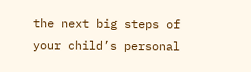the next big steps of your child’s personal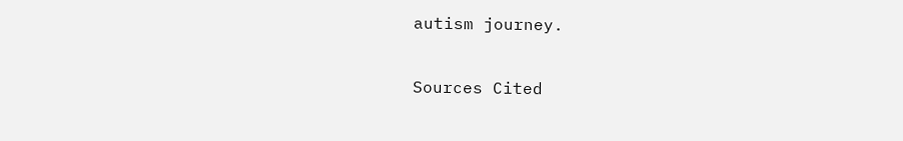autism journey.

Sources Cited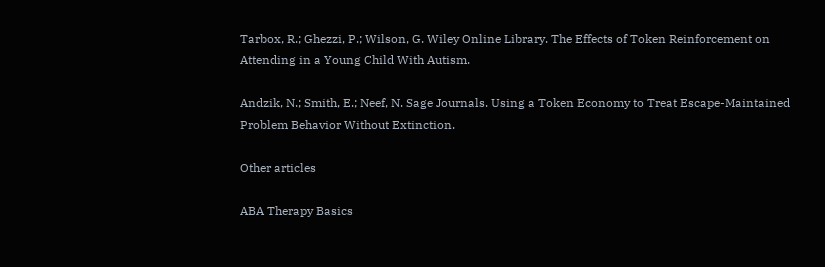Tarbox, R.; Ghezzi, P.; Wilson, G. Wiley Online Library. The Effects of Token Reinforcement on Attending in a Young Child With Autism.

Andzik, N.; Smith, E.; Neef, N. Sage Journals. Using a Token Economy to Treat Escape-Maintained Problem Behavior Without Extinction.

Other articles

ABA Therapy Basics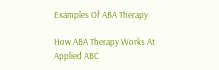Examples Of ABA Therapy

How ABA Therapy Works At Applied ABC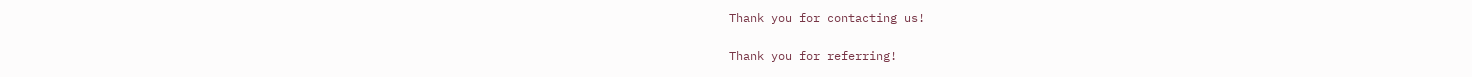Thank you for contacting us!

Thank you for referring!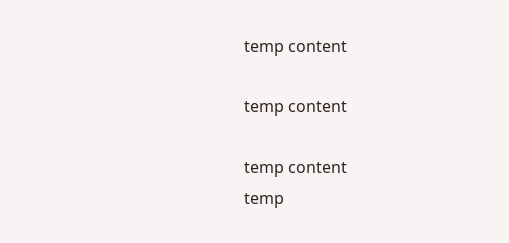temp content

temp content

temp content
temp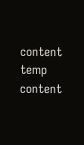content
temp content